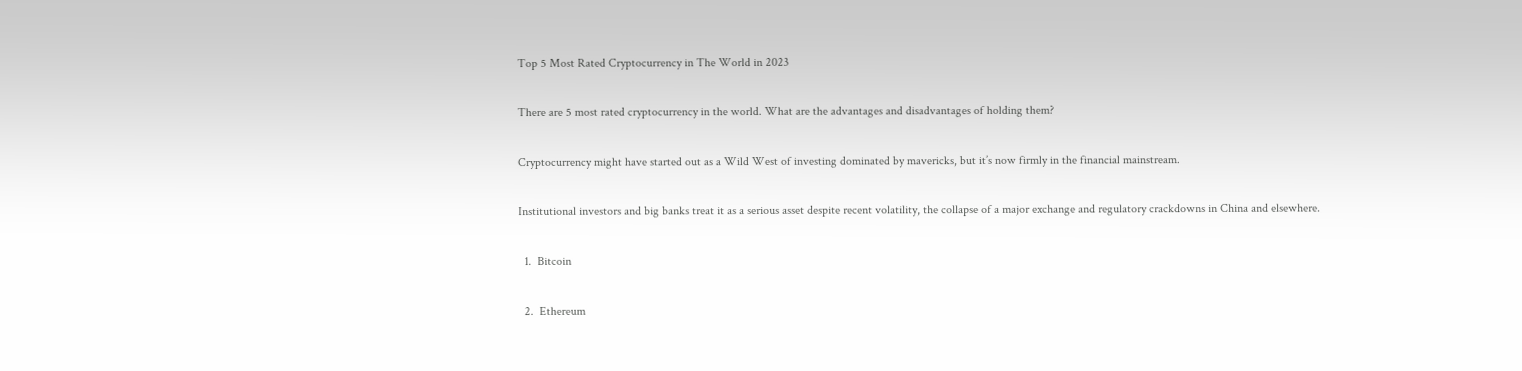Top 5 Most Rated Cryptocurrency in The World in 2023

There are 5 most rated cryptocurrency in the world. What are the advantages and disadvantages of holding them?

Cryptocurrency might have started out as a Wild West of investing dominated by mavericks, but it’s now firmly in the financial mainstream.

Institutional investors and big banks treat it as a serious asset despite recent volatility, the collapse of a major exchange and regulatory crackdowns in China and elsewhere.

  1.  Bitcoin

  2.  Ethereum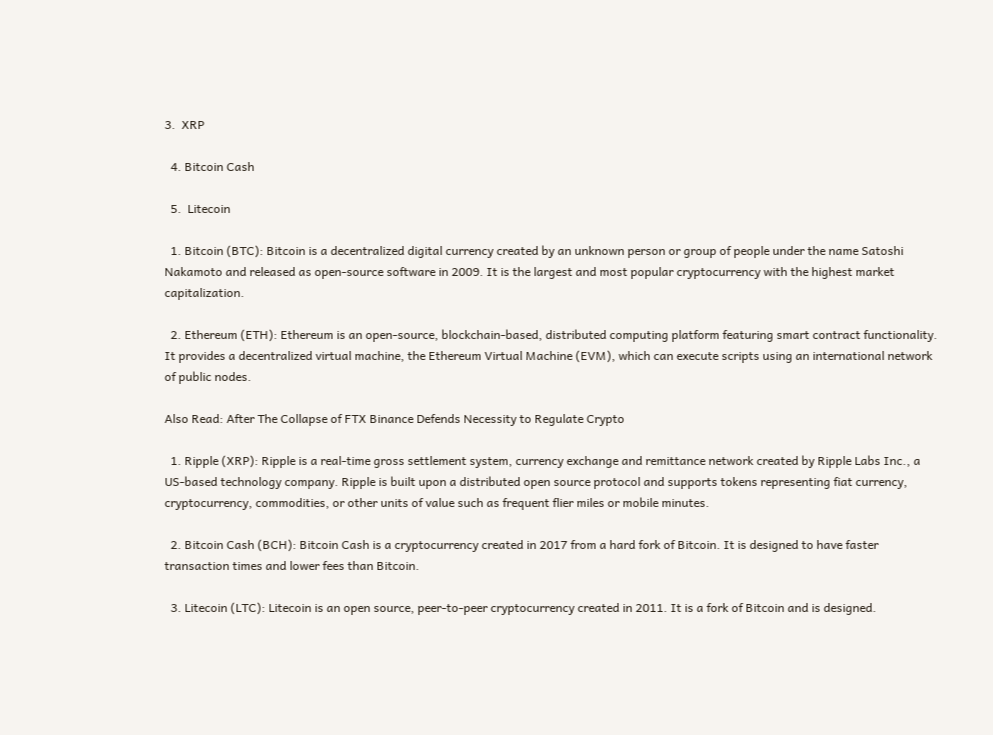3.  XRP

  4. Bitcoin Cash

  5.  Litecoin

  1. Bitcoin (BTC): Bitcoin is a decentralized digital currency created by an unknown person or group of people under the name Satoshi Nakamoto and released as open-source software in 2009. It is the largest and most popular cryptocurrency with the highest market capitalization.

  2. Ethereum (ETH): Ethereum is an open-source, blockchain-based, distributed computing platform featuring smart contract functionality. It provides a decentralized virtual machine, the Ethereum Virtual Machine (EVM), which can execute scripts using an international network of public nodes.

Also Read: After The Collapse of FTX Binance Defends Necessity to Regulate Crypto

  1. Ripple (XRP): Ripple is a real-time gross settlement system, currency exchange and remittance network created by Ripple Labs Inc., a US-based technology company. Ripple is built upon a distributed open source protocol and supports tokens representing fiat currency, cryptocurrency, commodities, or other units of value such as frequent flier miles or mobile minutes.

  2. Bitcoin Cash (BCH): Bitcoin Cash is a cryptocurrency created in 2017 from a hard fork of Bitcoin. It is designed to have faster transaction times and lower fees than Bitcoin.

  3. Litecoin (LTC): Litecoin is an open source, peer-to-peer cryptocurrency created in 2011. It is a fork of Bitcoin and is designed.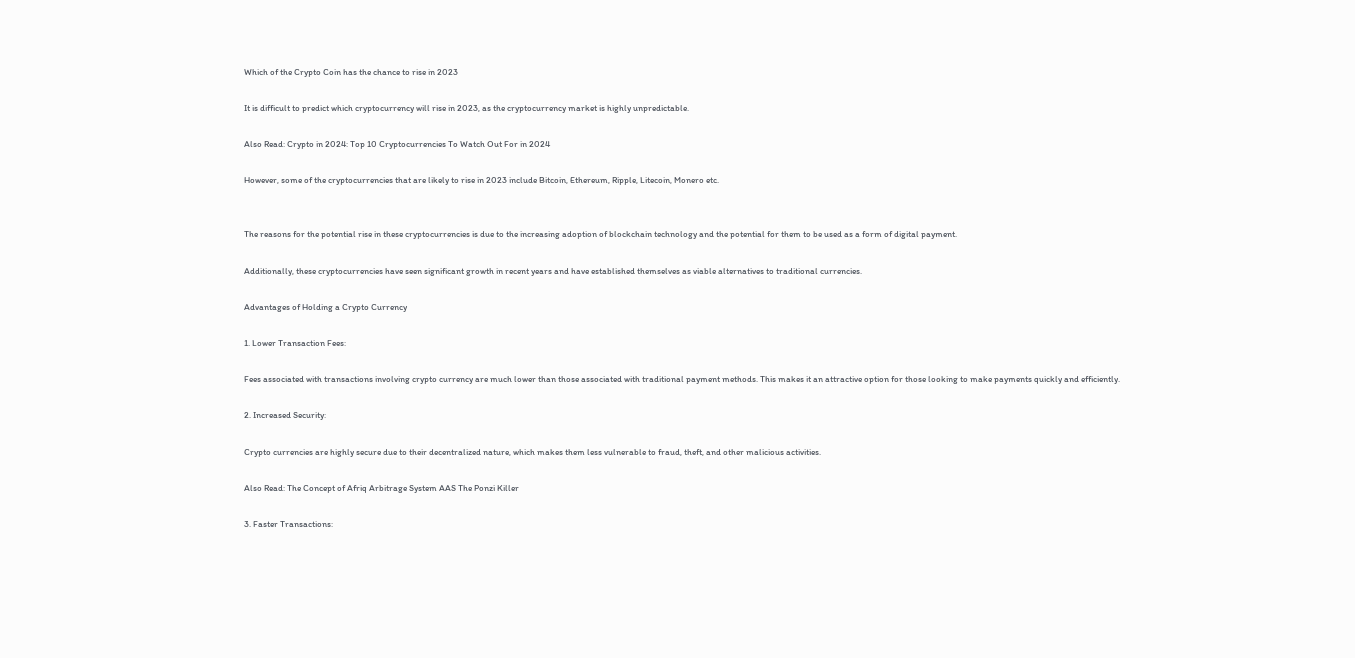Which of the Crypto Coin has the chance to rise in 2023

It is difficult to predict which cryptocurrency will rise in 2023, as the cryptocurrency market is highly unpredictable.

Also Read: Crypto in 2024: Top 10 Cryptocurrencies To Watch Out For in 2024

However, some of the cryptocurrencies that are likely to rise in 2023 include Bitcoin, Ethereum, Ripple, Litecoin, Monero etc.


The reasons for the potential rise in these cryptocurrencies is due to the increasing adoption of blockchain technology and the potential for them to be used as a form of digital payment.

Additionally, these cryptocurrencies have seen significant growth in recent years and have established themselves as viable alternatives to traditional currencies.

Advantages of Holding a Crypto Currency

1. Lower Transaction Fees:

Fees associated with transactions involving crypto currency are much lower than those associated with traditional payment methods. This makes it an attractive option for those looking to make payments quickly and efficiently.

2. Increased Security:

Crypto currencies are highly secure due to their decentralized nature, which makes them less vulnerable to fraud, theft, and other malicious activities.

Also Read: The Concept of Afriq Arbitrage System AAS The Ponzi Killer

3. Faster Transactions: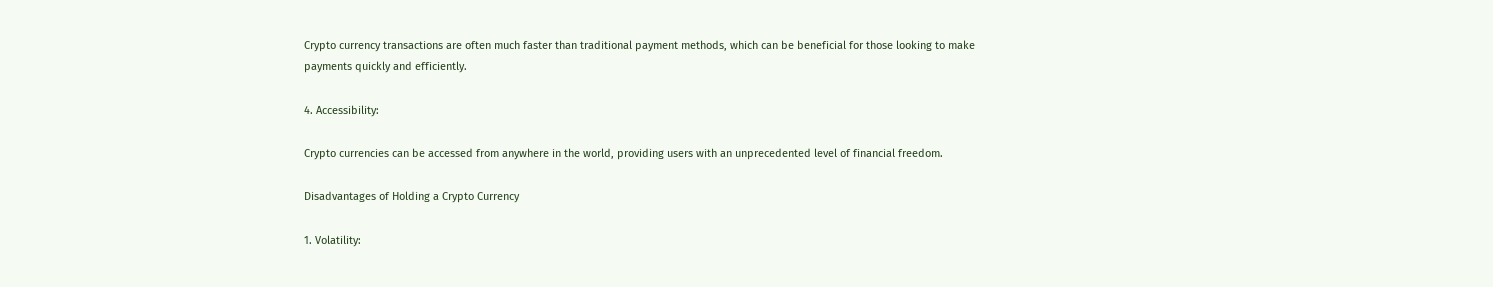Crypto currency transactions are often much faster than traditional payment methods, which can be beneficial for those looking to make payments quickly and efficiently.

4. Accessibility:

Crypto currencies can be accessed from anywhere in the world, providing users with an unprecedented level of financial freedom.

Disadvantages of Holding a Crypto Currency

1. Volatility: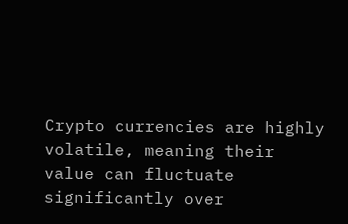Crypto currencies are highly volatile, meaning their value can fluctuate significantly over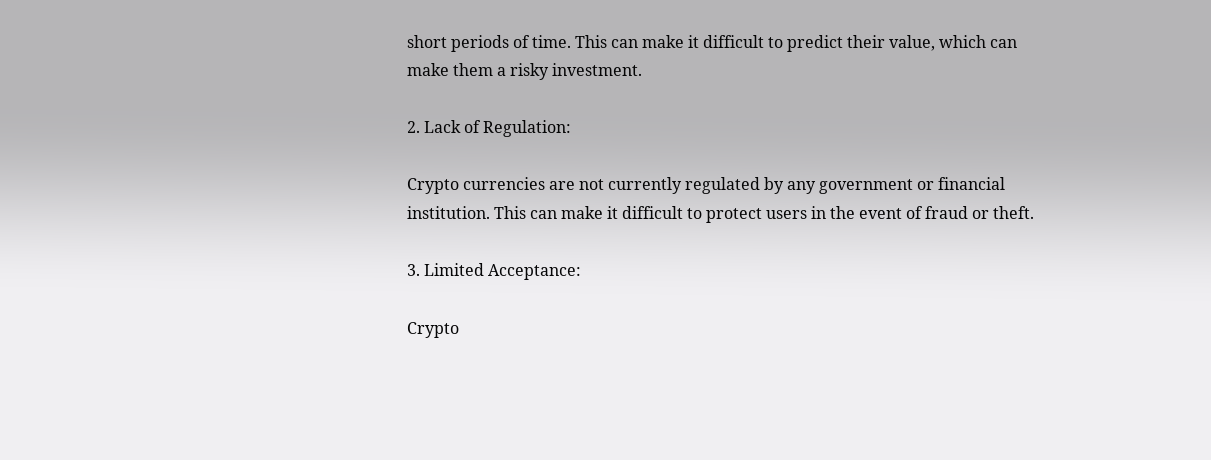short periods of time. This can make it difficult to predict their value, which can make them a risky investment.

2. Lack of Regulation:

Crypto currencies are not currently regulated by any government or financial institution. This can make it difficult to protect users in the event of fraud or theft.

3. Limited Acceptance:

Crypto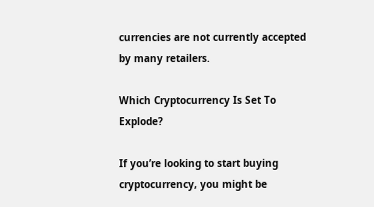currencies are not currently accepted by many retailers.

Which Cryptocurrency Is Set To Explode?

If you’re looking to start buying cryptocurrency, you might be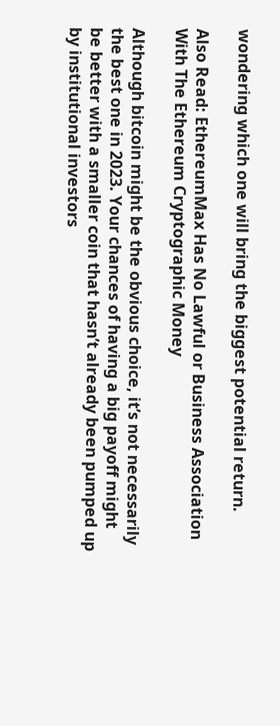wondering which one will bring the biggest potential return.

Also Read: EthereumMax Has No Lawful or Business Association With The Ethereum Cryptographic Money

Although bitcoin might be the obvious choice, it’s not necessarily the best one in 2023. Your chances of having a big payoff might be better with a smaller coin that hasn’t already been pumped up by institutional investors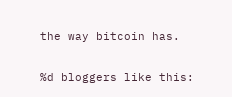the way bitcoin has.

%d bloggers like this: